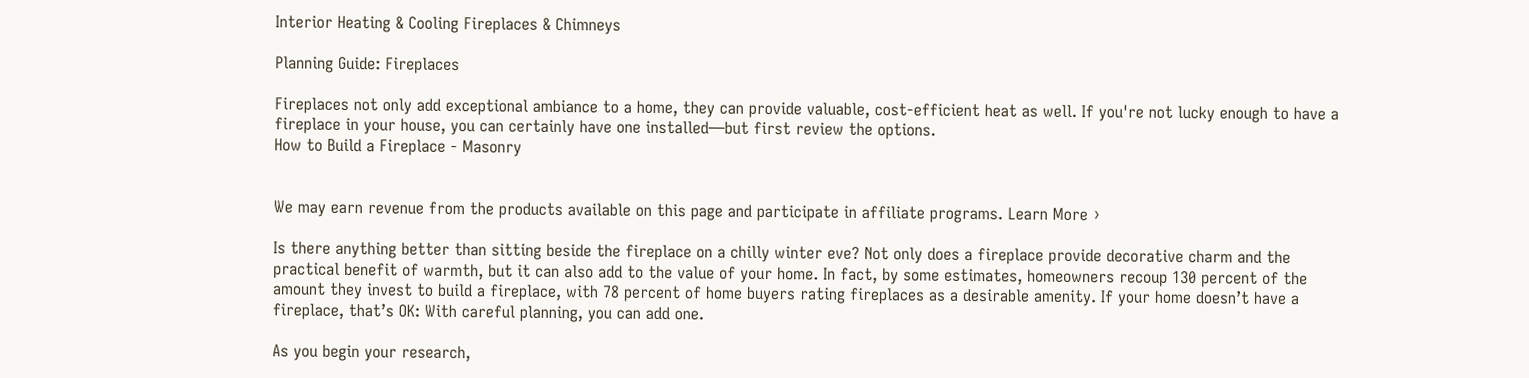Interior Heating & Cooling Fireplaces & Chimneys

Planning Guide: Fireplaces

Fireplaces not only add exceptional ambiance to a home, they can provide valuable, cost-efficient heat as well. If you're not lucky enough to have a fireplace in your house, you can certainly have one installed—but first review the options.
How to Build a Fireplace - Masonry


We may earn revenue from the products available on this page and participate in affiliate programs. Learn More ›

Is there anything better than sitting beside the fireplace on a chilly winter eve? Not only does a fireplace provide decorative charm and the practical benefit of warmth, but it can also add to the value of your home. In fact, by some estimates, homeowners recoup 130 percent of the amount they invest to build a fireplace, with 78 percent of home buyers rating fireplaces as a desirable amenity. If your home doesn’t have a fireplace, that’s OK: With careful planning, you can add one.

As you begin your research,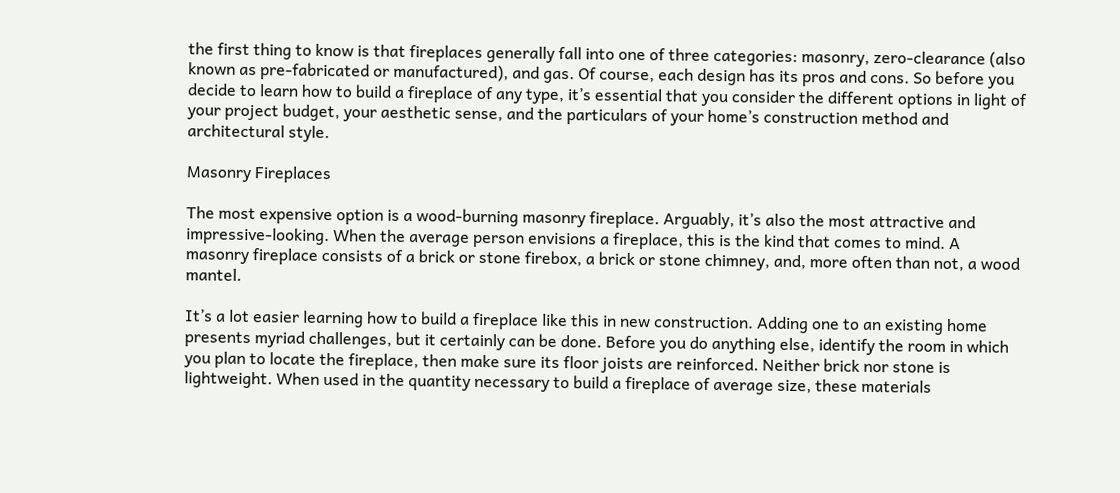the first thing to know is that fireplaces generally fall into one of three categories: masonry, zero-clearance (also known as pre-fabricated or manufactured), and gas. Of course, each design has its pros and cons. So before you decide to learn how to build a fireplace of any type, it’s essential that you consider the different options in light of your project budget, your aesthetic sense, and the particulars of your home’s construction method and architectural style.

Masonry Fireplaces

The most expensive option is a wood-burning masonry fireplace. Arguably, it’s also the most attractive and impressive-looking. When the average person envisions a fireplace, this is the kind that comes to mind. A masonry fireplace consists of a brick or stone firebox, a brick or stone chimney, and, more often than not, a wood mantel.

It’s a lot easier learning how to build a fireplace like this in new construction. Adding one to an existing home presents myriad challenges, but it certainly can be done. Before you do anything else, identify the room in which you plan to locate the fireplace, then make sure its floor joists are reinforced. Neither brick nor stone is lightweight. When used in the quantity necessary to build a fireplace of average size, these materials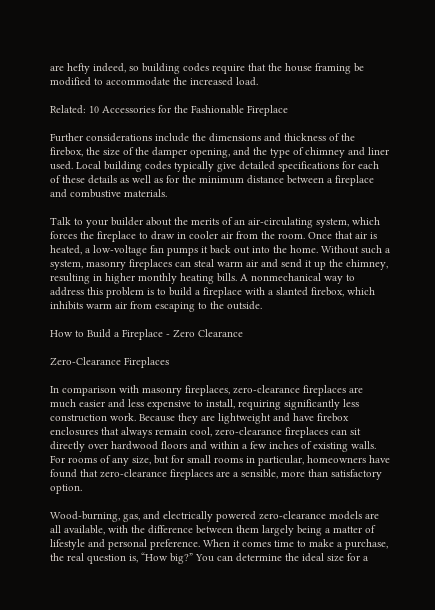are hefty indeed, so building codes require that the house framing be modified to accommodate the increased load.

Related: 10 Accessories for the Fashionable Fireplace

Further considerations include the dimensions and thickness of the firebox, the size of the damper opening, and the type of chimney and liner used. Local building codes typically give detailed specifications for each of these details as well as for the minimum distance between a fireplace and combustive materials.

Talk to your builder about the merits of an air-circulating system, which forces the fireplace to draw in cooler air from the room. Once that air is heated, a low-voltage fan pumps it back out into the home. Without such a system, masonry fireplaces can steal warm air and send it up the chimney, resulting in higher monthly heating bills. A nonmechanical way to address this problem is to build a fireplace with a slanted firebox, which inhibits warm air from escaping to the outside.

How to Build a Fireplace - Zero Clearance

Zero-Clearance Fireplaces

In comparison with masonry fireplaces, zero-clearance fireplaces are much easier and less expensive to install, requiring significantly less construction work. Because they are lightweight and have firebox enclosures that always remain cool, zero-clearance fireplaces can sit directly over hardwood floors and within a few inches of existing walls. For rooms of any size, but for small rooms in particular, homeowners have found that zero-clearance fireplaces are a sensible, more than satisfactory option.

Wood-burning, gas, and electrically powered zero-clearance models are all available, with the difference between them largely being a matter of lifestyle and personal preference. When it comes time to make a purchase, the real question is, “How big?” You can determine the ideal size for a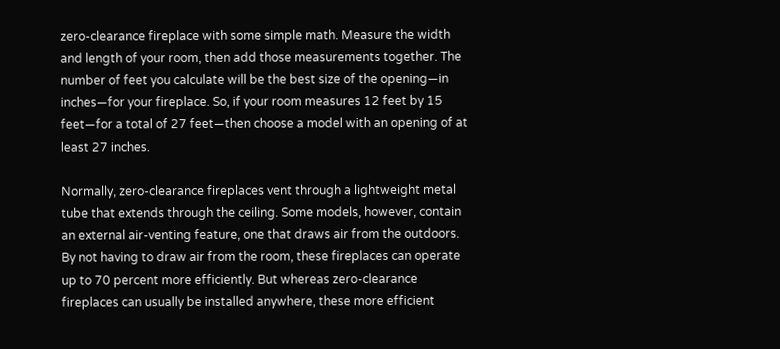zero-clearance fireplace with some simple math. Measure the width and length of your room, then add those measurements together. The number of feet you calculate will be the best size of the opening—in inches—for your fireplace. So, if your room measures 12 feet by 15 feet—for a total of 27 feet—then choose a model with an opening of at least 27 inches.

Normally, zero-clearance fireplaces vent through a lightweight metal tube that extends through the ceiling. Some models, however, contain an external air-venting feature, one that draws air from the outdoors. By not having to draw air from the room, these fireplaces can operate up to 70 percent more efficiently. But whereas zero-clearance fireplaces can usually be installed anywhere, these more efficient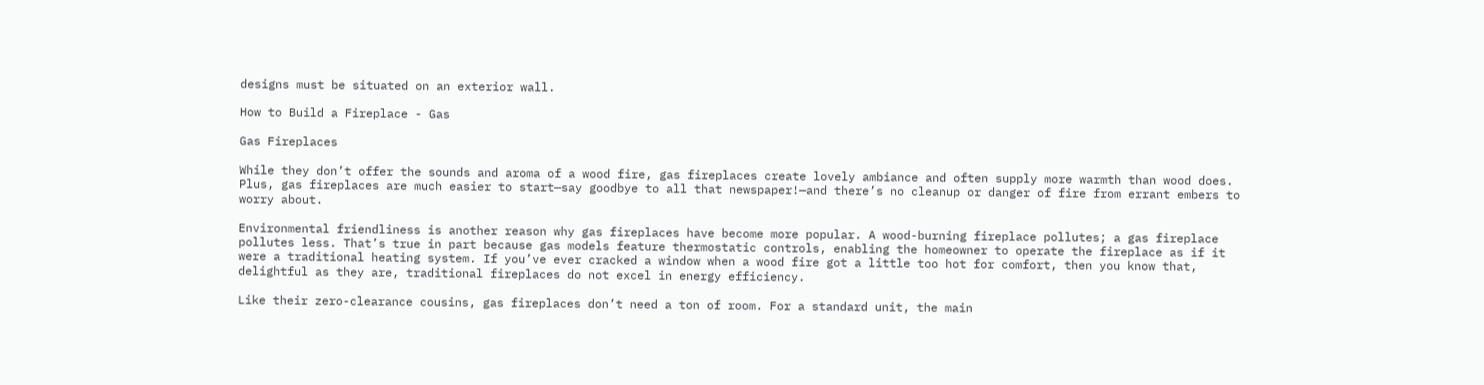designs must be situated on an exterior wall.

How to Build a Fireplace - Gas

Gas Fireplaces

While they don’t offer the sounds and aroma of a wood fire, gas fireplaces create lovely ambiance and often supply more warmth than wood does. Plus, gas fireplaces are much easier to start—say goodbye to all that newspaper!—and there’s no cleanup or danger of fire from errant embers to worry about.

Environmental friendliness is another reason why gas fireplaces have become more popular. A wood-burning fireplace pollutes; a gas fireplace pollutes less. That’s true in part because gas models feature thermostatic controls, enabling the homeowner to operate the fireplace as if it were a traditional heating system. If you’ve ever cracked a window when a wood fire got a little too hot for comfort, then you know that, delightful as they are, traditional fireplaces do not excel in energy efficiency.

Like their zero-clearance cousins, gas fireplaces don’t need a ton of room. For a standard unit, the main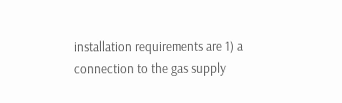installation requirements are 1) a connection to the gas supply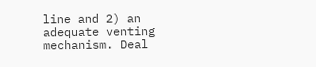line and 2) an adequate venting mechanism. Deal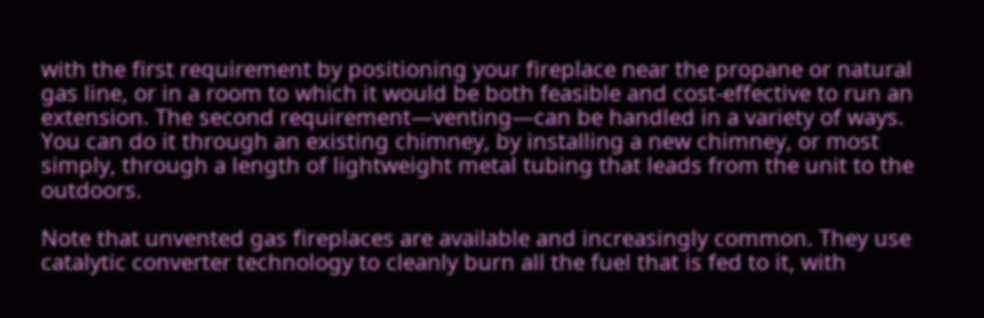with the first requirement by positioning your fireplace near the propane or natural gas line, or in a room to which it would be both feasible and cost-effective to run an extension. The second requirement—venting—can be handled in a variety of ways. You can do it through an existing chimney, by installing a new chimney, or most simply, through a length of lightweight metal tubing that leads from the unit to the outdoors.

Note that unvented gas fireplaces are available and increasingly common. They use catalytic converter technology to cleanly burn all the fuel that is fed to it, with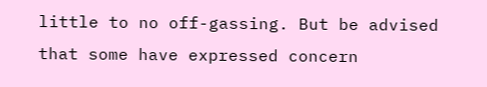little to no off-gassing. But be advised that some have expressed concern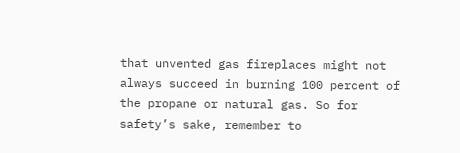that unvented gas fireplaces might not always succeed in burning 100 percent of the propane or natural gas. So for safety’s sake, remember to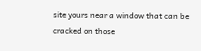site yours near a window that can be cracked on those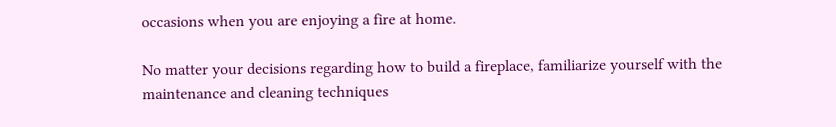occasions when you are enjoying a fire at home.

No matter your decisions regarding how to build a fireplace, familiarize yourself with the maintenance and cleaning techniques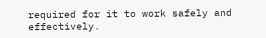required for it to work safely and effectively.